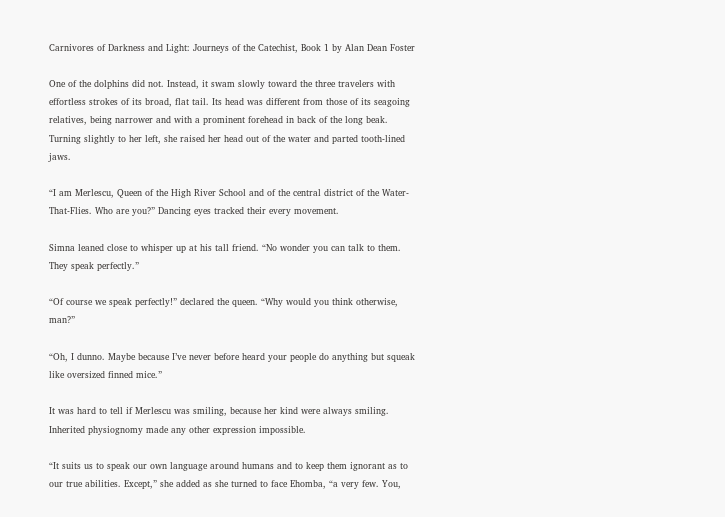Carnivores of Darkness and Light: Journeys of the Catechist, Book 1 by Alan Dean Foster

One of the dolphins did not. Instead, it swam slowly toward the three travelers with effortless strokes of its broad, flat tail. Its head was different from those of its seagoing relatives, being narrower and with a prominent forehead in back of the long beak. Turning slightly to her left, she raised her head out of the water and parted tooth-lined jaws.

“I am Merlescu, Queen of the High River School and of the central district of the Water-That-Flies. Who are you?” Dancing eyes tracked their every movement.

Simna leaned close to whisper up at his tall friend. “No wonder you can talk to them. They speak perfectly.”

“Of course we speak perfectly!” declared the queen. “Why would you think otherwise, man?”

“Oh, I dunno. Maybe because I’ve never before heard your people do anything but squeak like oversized finned mice.”

It was hard to tell if Merlescu was smiling, because her kind were always smiling. Inherited physiognomy made any other expression impossible.

“It suits us to speak our own language around humans and to keep them ignorant as to our true abilities. Except,” she added as she turned to face Ehomba, “a very few. You,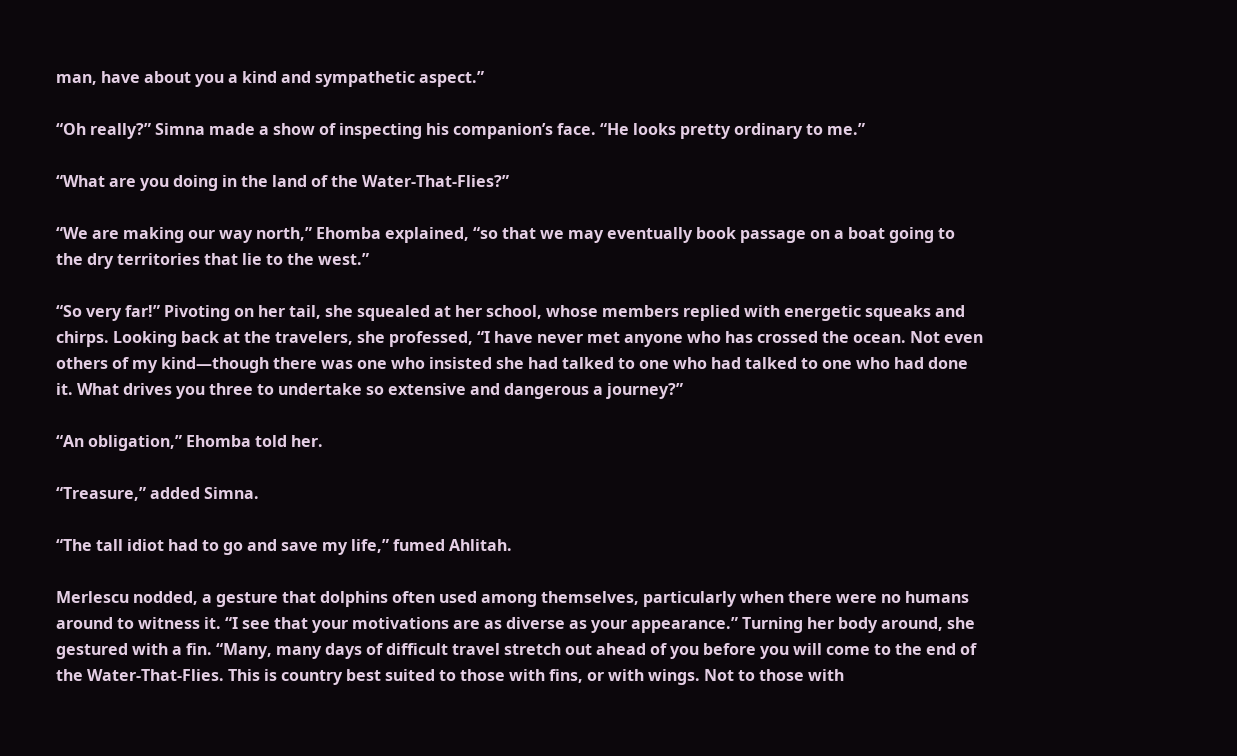man, have about you a kind and sympathetic aspect.”

“Oh really?” Simna made a show of inspecting his companion’s face. “He looks pretty ordinary to me.”

“What are you doing in the land of the Water-That-Flies?”

“We are making our way north,” Ehomba explained, “so that we may eventually book passage on a boat going to the dry territories that lie to the west.”

“So very far!” Pivoting on her tail, she squealed at her school, whose members replied with energetic squeaks and chirps. Looking back at the travelers, she professed, “I have never met anyone who has crossed the ocean. Not even others of my kind—though there was one who insisted she had talked to one who had talked to one who had done it. What drives you three to undertake so extensive and dangerous a journey?”

“An obligation,” Ehomba told her.

“Treasure,” added Simna.

“The tall idiot had to go and save my life,” fumed Ahlitah.

Merlescu nodded, a gesture that dolphins often used among themselves, particularly when there were no humans around to witness it. “I see that your motivations are as diverse as your appearance.” Turning her body around, she gestured with a fin. “Many, many days of difficult travel stretch out ahead of you before you will come to the end of the Water-That-Flies. This is country best suited to those with fins, or with wings. Not to those with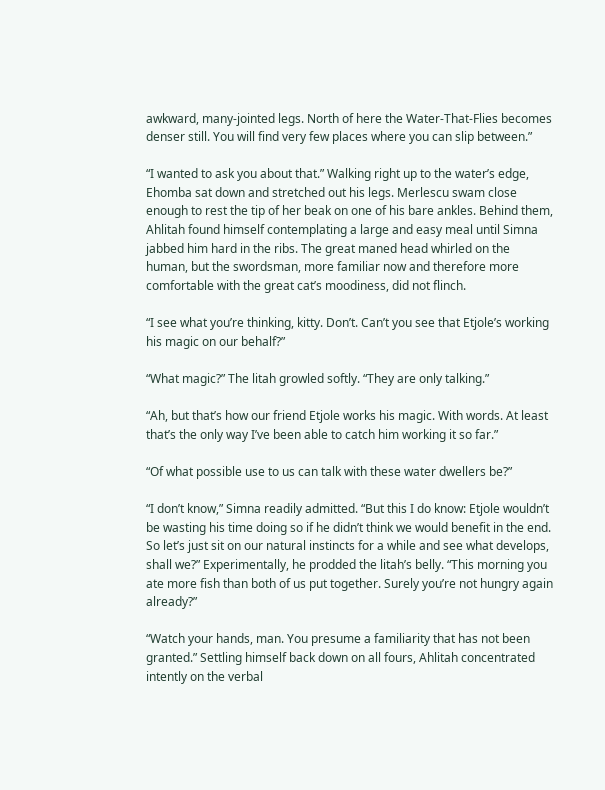awkward, many-jointed legs. North of here the Water-That-Flies becomes denser still. You will find very few places where you can slip between.”

“I wanted to ask you about that.” Walking right up to the water’s edge, Ehomba sat down and stretched out his legs. Merlescu swam close enough to rest the tip of her beak on one of his bare ankles. Behind them, Ahlitah found himself contemplating a large and easy meal until Simna jabbed him hard in the ribs. The great maned head whirled on the human, but the swordsman, more familiar now and therefore more comfortable with the great cat’s moodiness, did not flinch.

“I see what you’re thinking, kitty. Don’t. Can’t you see that Etjole’s working his magic on our behalf?”

“What magic?” The litah growled softly. “They are only talking.”

“Ah, but that’s how our friend Etjole works his magic. With words. At least that’s the only way I’ve been able to catch him working it so far.”

“Of what possible use to us can talk with these water dwellers be?”

“I don’t know,” Simna readily admitted. “But this I do know: Etjole wouldn’t be wasting his time doing so if he didn’t think we would benefit in the end. So let’s just sit on our natural instincts for a while and see what develops, shall we?” Experimentally, he prodded the litah’s belly. “This morning you ate more fish than both of us put together. Surely you’re not hungry again already?”

“Watch your hands, man. You presume a familiarity that has not been granted.” Settling himself back down on all fours, Ahlitah concentrated intently on the verbal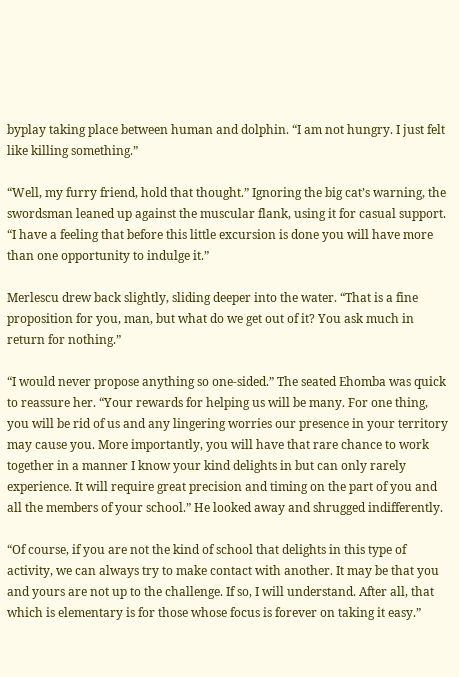byplay taking place between human and dolphin. “I am not hungry. I just felt like killing something.”

“Well, my furry friend, hold that thought.” Ignoring the big cat’s warning, the swordsman leaned up against the muscular flank, using it for casual support. “I have a feeling that before this little excursion is done you will have more than one opportunity to indulge it.”

Merlescu drew back slightly, sliding deeper into the water. “That is a fine proposition for you, man, but what do we get out of it? You ask much in return for nothing.”

“I would never propose anything so one-sided.” The seated Ehomba was quick to reassure her. “Your rewards for helping us will be many. For one thing, you will be rid of us and any lingering worries our presence in your territory may cause you. More importantly, you will have that rare chance to work together in a manner I know your kind delights in but can only rarely experience. It will require great precision and timing on the part of you and all the members of your school.” He looked away and shrugged indifferently.

“Of course, if you are not the kind of school that delights in this type of activity, we can always try to make contact with another. It may be that you and yours are not up to the challenge. If so, I will understand. After all, that which is elementary is for those whose focus is forever on taking it easy.”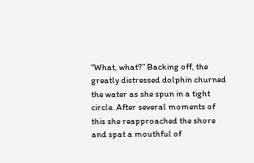“What, what?” Backing off, the greatly distressed dolphin churned the water as she spun in a tight circle. After several moments of this she reapproached the shore and spat a mouthful of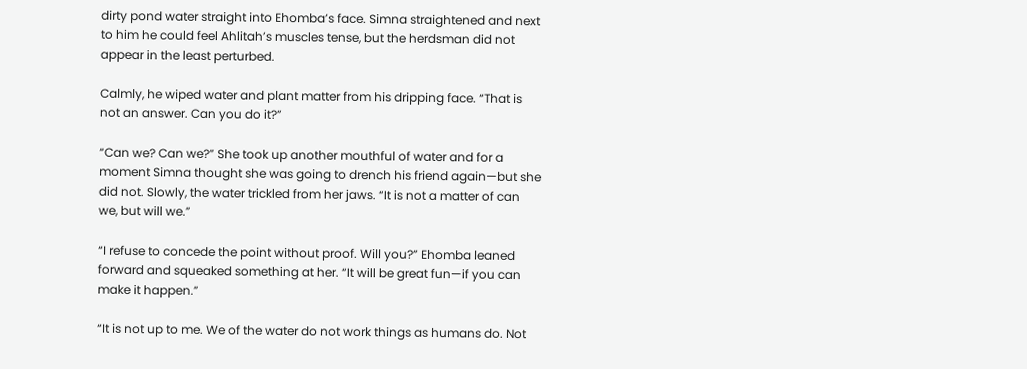dirty pond water straight into Ehomba’s face. Simna straightened and next to him he could feel Ahlitah’s muscles tense, but the herdsman did not appear in the least perturbed.

Calmly, he wiped water and plant matter from his dripping face. “That is not an answer. Can you do it?”

“Can we? Can we?” She took up another mouthful of water and for a moment Simna thought she was going to drench his friend again—but she did not. Slowly, the water trickled from her jaws. “It is not a matter of can we, but will we.”

“I refuse to concede the point without proof. Will you?” Ehomba leaned forward and squeaked something at her. “It will be great fun—if you can make it happen.”

“It is not up to me. We of the water do not work things as humans do. Not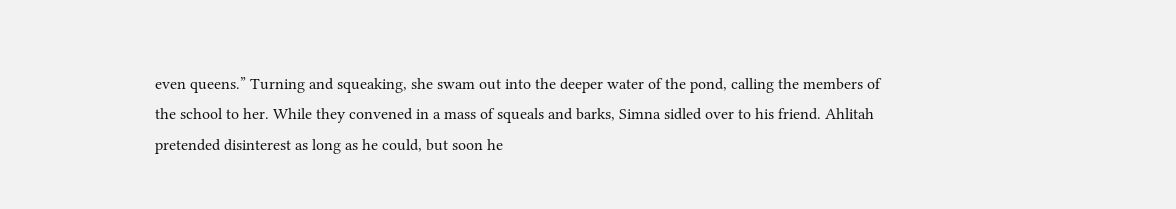even queens.” Turning and squeaking, she swam out into the deeper water of the pond, calling the members of the school to her. While they convened in a mass of squeals and barks, Simna sidled over to his friend. Ahlitah pretended disinterest as long as he could, but soon he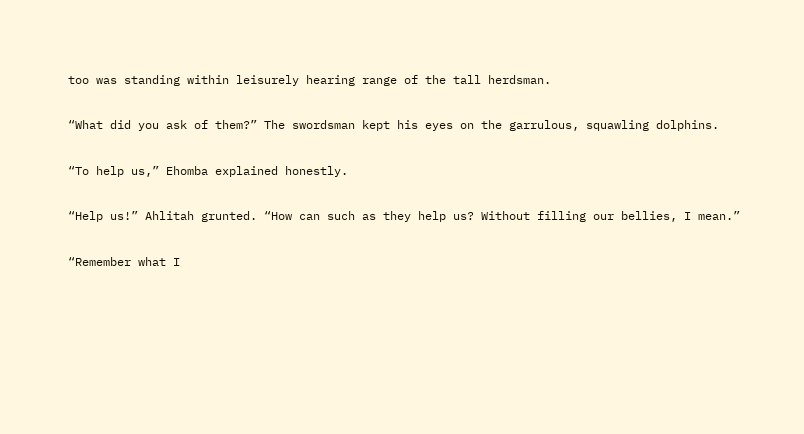too was standing within leisurely hearing range of the tall herdsman.

“What did you ask of them?” The swordsman kept his eyes on the garrulous, squawling dolphins.

“To help us,” Ehomba explained honestly.

“Help us!” Ahlitah grunted. “How can such as they help us? Without filling our bellies, I mean.”

“Remember what I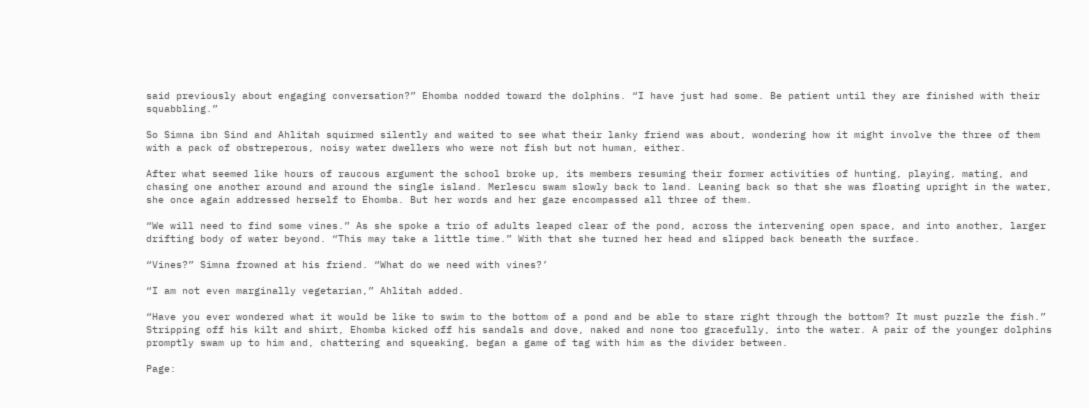said previously about engaging conversation?” Ehomba nodded toward the dolphins. “I have just had some. Be patient until they are finished with their squabbling.”

So Simna ibn Sind and Ahlitah squirmed silently and waited to see what their lanky friend was about, wondering how it might involve the three of them with a pack of obstreperous, noisy water dwellers who were not fish but not human, either.

After what seemed like hours of raucous argument the school broke up, its members resuming their former activities of hunting, playing, mating, and chasing one another around and around the single island. Merlescu swam slowly back to land. Leaning back so that she was floating upright in the water, she once again addressed herself to Ehomba. But her words and her gaze encompassed all three of them.

“We will need to find some vines.” As she spoke a trio of adults leaped clear of the pond, across the intervening open space, and into another, larger drifting body of water beyond. “This may take a little time.” With that she turned her head and slipped back beneath the surface.

“Vines?” Simna frowned at his friend. “What do we need with vines?’

“I am not even marginally vegetarian,” Ahlitah added.

“Have you ever wondered what it would be like to swim to the bottom of a pond and be able to stare right through the bottom? It must puzzle the fish.” Stripping off his kilt and shirt, Ehomba kicked off his sandals and dove, naked and none too gracefully, into the water. A pair of the younger dolphins promptly swam up to him and, chattering and squeaking, began a game of tag with him as the divider between.

Page: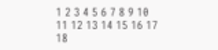1 2 3 4 5 6 7 8 9 10 11 12 13 14 15 16 17 18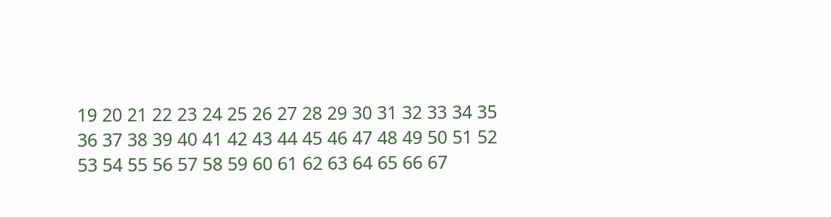19 20 21 22 23 24 25 26 27 28 29 30 31 32 33 34 35 36 37 38 39 40 41 42 43 44 45 46 47 48 49 50 51 52 53 54 55 56 57 58 59 60 61 62 63 64 65 66 67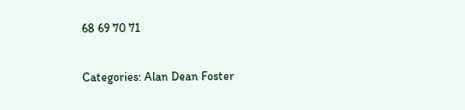68 69 70 71

Categories: Alan Dean Foster